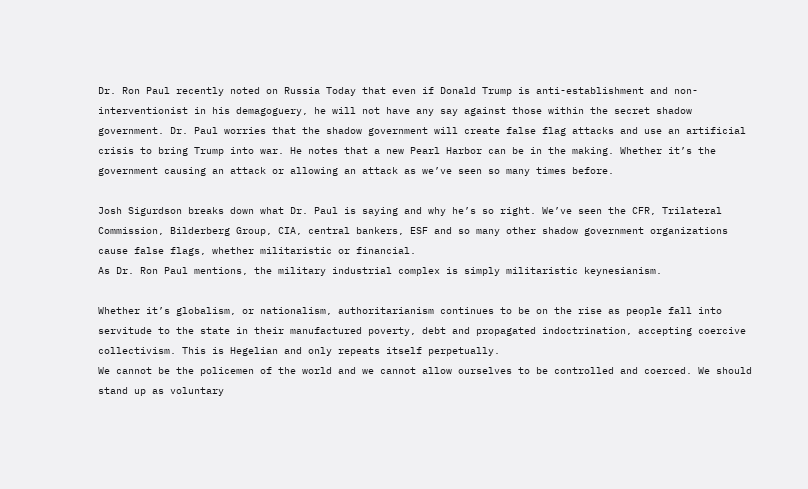Dr. Ron Paul recently noted on Russia Today that even if Donald Trump is anti-establishment and non-interventionist in his demagoguery, he will not have any say against those within the secret shadow government. Dr. Paul worries that the shadow government will create false flag attacks and use an artificial crisis to bring Trump into war. He notes that a new Pearl Harbor can be in the making. Whether it’s the government causing an attack or allowing an attack as we’ve seen so many times before.

Josh Sigurdson breaks down what Dr. Paul is saying and why he’s so right. We’ve seen the CFR, Trilateral Commission, Bilderberg Group, CIA, central bankers, ESF and so many other shadow government organizations cause false flags, whether militaristic or financial.
As Dr. Ron Paul mentions, the military industrial complex is simply militaristic keynesianism.

Whether it’s globalism, or nationalism, authoritarianism continues to be on the rise as people fall into servitude to the state in their manufactured poverty, debt and propagated indoctrination, accepting coercive collectivism. This is Hegelian and only repeats itself perpetually.
We cannot be the policemen of the world and we cannot allow ourselves to be controlled and coerced. We should stand up as voluntary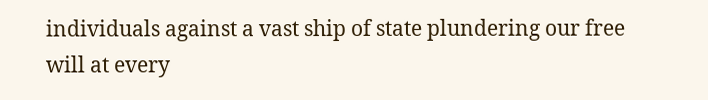individuals against a vast ship of state plundering our free will at every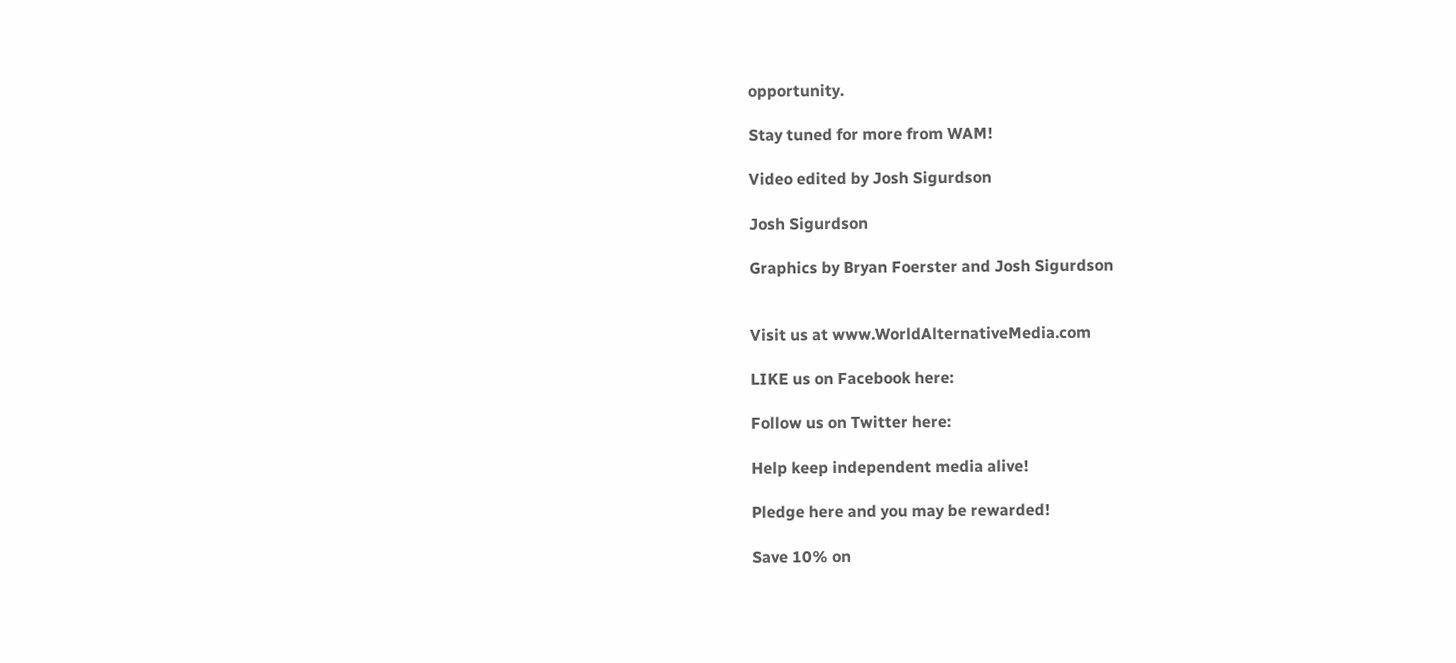opportunity.

Stay tuned for more from WAM!

Video edited by Josh Sigurdson

Josh Sigurdson

Graphics by Bryan Foerster and Josh Sigurdson


Visit us at www.WorldAlternativeMedia.com

LIKE us on Facebook here:

Follow us on Twitter here:

Help keep independent media alive!

Pledge here and you may be rewarded!

Save 10% on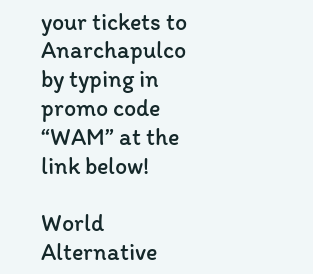your tickets to Anarchapulco by typing in promo code “WAM” at the link below!

World Alternative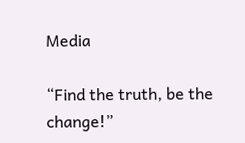Media

“Find the truth, be the change!”